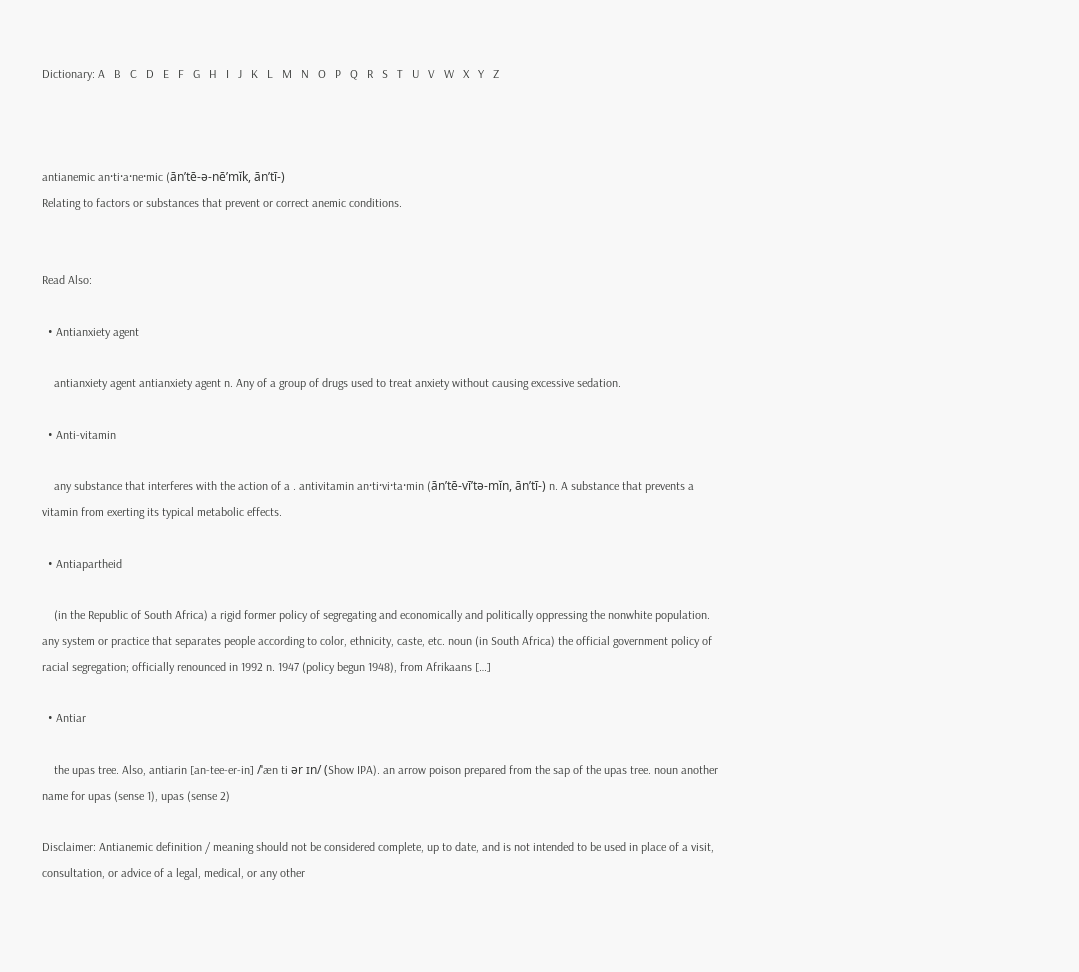Dictionary: A   B   C   D   E   F   G   H   I   J   K   L   M   N   O   P   Q   R   S   T   U   V   W   X   Y   Z



antianemic an·ti·a·ne·mic (ān’tē-ə-nē’mĭk, ān’tī-)
Relating to factors or substances that prevent or correct anemic conditions.


Read Also:

  • Antianxiety agent

    antianxiety agent antianxiety agent n. Any of a group of drugs used to treat anxiety without causing excessive sedation.

  • Anti-vitamin

    any substance that interferes with the action of a . antivitamin an·ti·vi·ta·min (ān’tē-vī’tə-mĭn, ān’tī-) n. A substance that prevents a vitamin from exerting its typical metabolic effects.

  • Antiapartheid

    (in the Republic of South Africa) a rigid former policy of segregating and economically and politically oppressing the nonwhite population. any system or practice that separates people according to color, ethnicity, caste, etc. noun (in South Africa) the official government policy of racial segregation; officially renounced in 1992 n. 1947 (policy begun 1948), from Afrikaans […]

  • Antiar

    the upas tree. Also, antiarin [an-tee-er-in] /ˈæn ti ər ɪn/ (Show IPA). an arrow poison prepared from the sap of the upas tree. noun another name for upas (sense 1), upas (sense 2)

Disclaimer: Antianemic definition / meaning should not be considered complete, up to date, and is not intended to be used in place of a visit, consultation, or advice of a legal, medical, or any other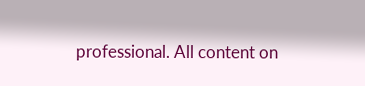professional. All content on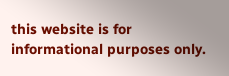this website is for informational purposes only.